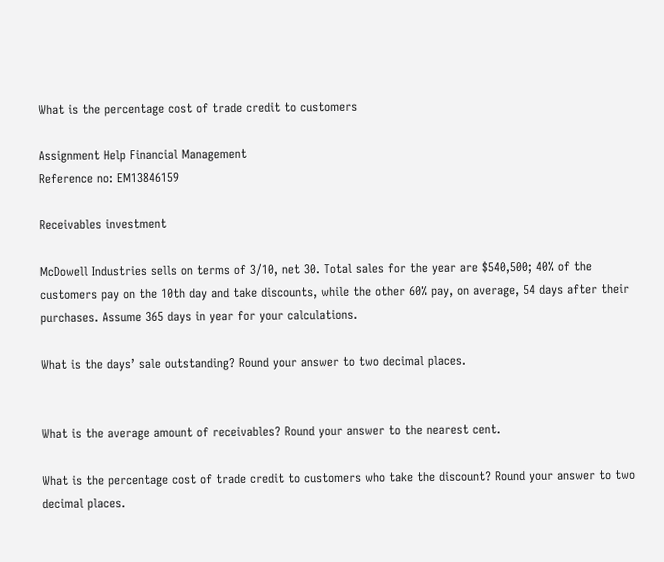What is the percentage cost of trade credit to customers

Assignment Help Financial Management
Reference no: EM13846159

Receivables investment

McDowell Industries sells on terms of 3/10, net 30. Total sales for the year are $540,500; 40% of the customers pay on the 10th day and take discounts, while the other 60% pay, on average, 54 days after their purchases. Assume 365 days in year for your calculations.

What is the days’ sale outstanding? Round your answer to two decimal places.


What is the average amount of receivables? Round your answer to the nearest cent.

What is the percentage cost of trade credit to customers who take the discount? Round your answer to two decimal places.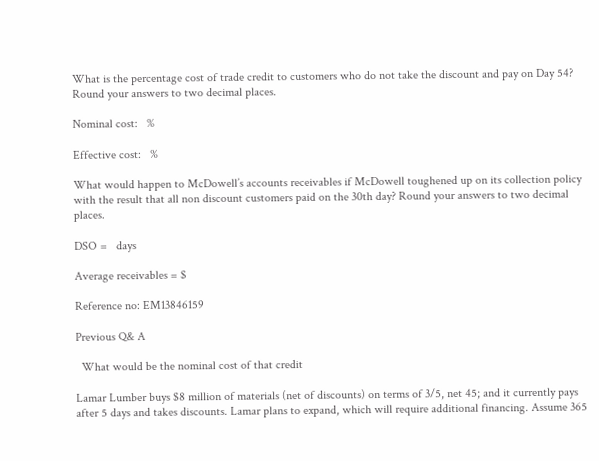What is the percentage cost of trade credit to customers who do not take the discount and pay on Day 54? Round your answers to two decimal places.

Nominal cost:   %

Effective cost:   %

What would happen to McDowell’s accounts receivables if McDowell toughened up on its collection policy with the result that all non discount customers paid on the 30th day? Round your answers to two decimal places.

DSO =   days

Average receivables = $

Reference no: EM13846159

Previous Q& A

  What would be the nominal cost of that credit

Lamar Lumber buys $8 million of materials (net of discounts) on terms of 3/5, net 45; and it currently pays after 5 days and takes discounts. Lamar plans to expand, which will require additional financing. Assume 365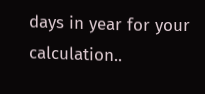days in year for your calculation..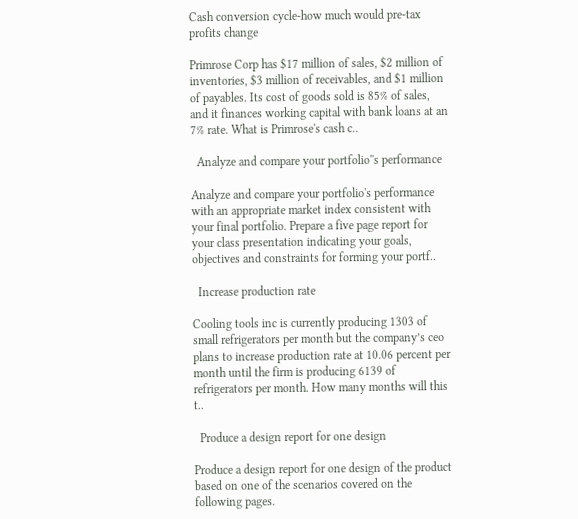Cash conversion cycle-how much would pre-tax profits change

Primrose Corp has $17 million of sales, $2 million of inventories, $3 million of receivables, and $1 million of payables. Its cost of goods sold is 85% of sales, and it finances working capital with bank loans at an 7% rate. What is Primrose's cash c..

  Analyze and compare your portfolio''s performance

Analyze and compare your portfolio's performance with an appropriate market index consistent with your final portfolio. Prepare a five page report for your class presentation indicating your goals, objectives and constraints for forming your portf..

  Increase production rate

Cooling tools inc is currently producing 1303 of small refrigerators per month but the company’s ceo plans to increase production rate at 10.06 percent per month until the firm is producing 6139 of refrigerators per month. How many months will this t..

  Produce a design report for one design

Produce a design report for one design of the product based on one of the scenarios covered on the following pages.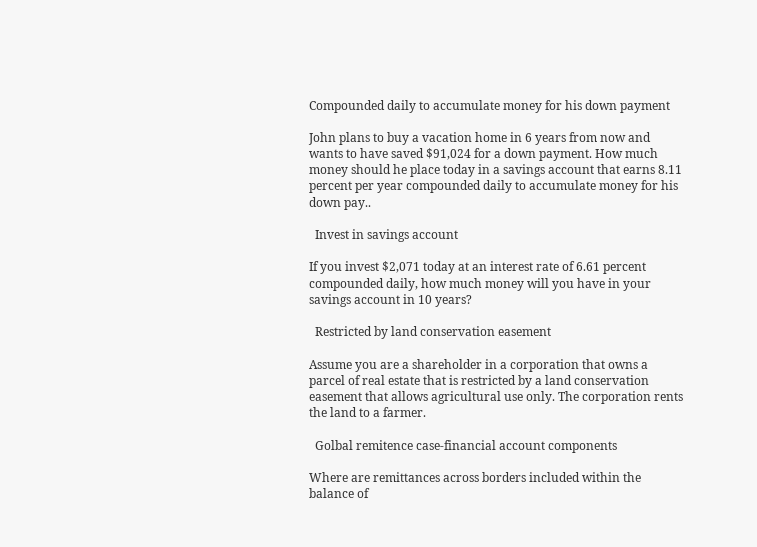Compounded daily to accumulate money for his down payment

John plans to buy a vacation home in 6 years from now and wants to have saved $91,024 for a down payment. How much money should he place today in a savings account that earns 8.11 percent per year compounded daily to accumulate money for his down pay..

  Invest in savings account

If you invest $2,071 today at an interest rate of 6.61 percent compounded daily, how much money will you have in your savings account in 10 years?

  Restricted by land conservation easement

Assume you are a shareholder in a corporation that owns a parcel of real estate that is restricted by a land conservation easement that allows agricultural use only. The corporation rents the land to a farmer.

  Golbal remitence case-financial account components

Where are remittances across borders included within the balance of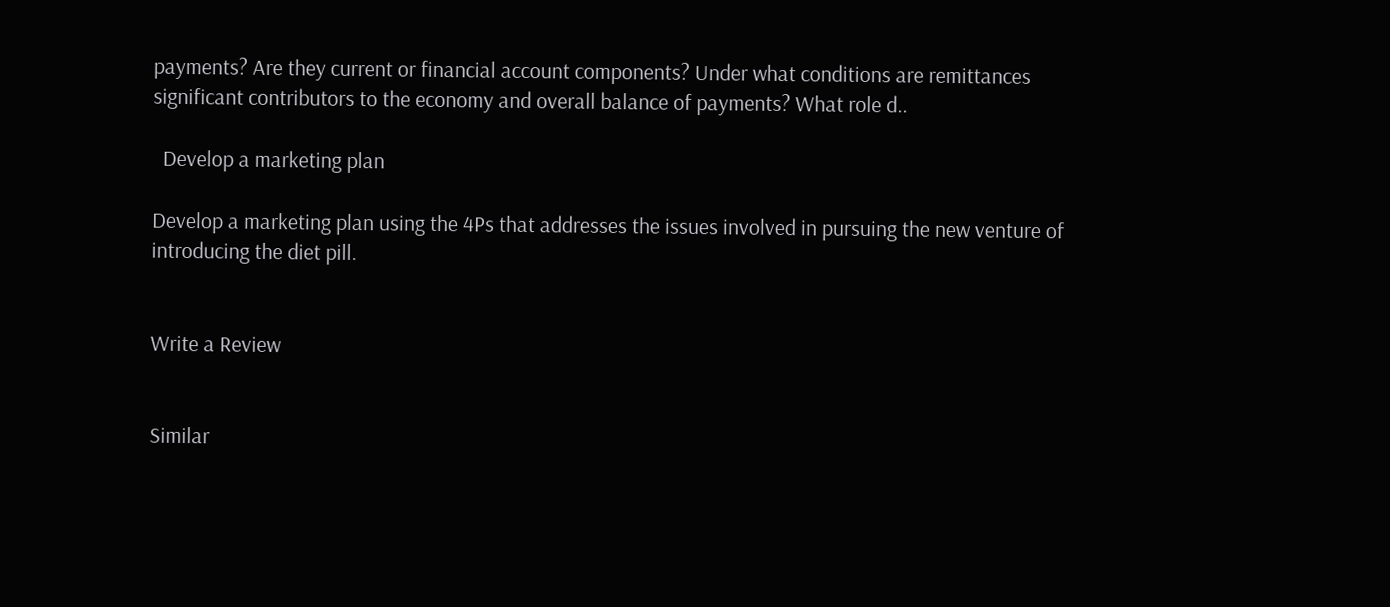payments? Are they current or financial account components? Under what conditions are remittances significant contributors to the economy and overall balance of payments? What role d..

  Develop a marketing plan

Develop a marketing plan using the 4Ps that addresses the issues involved in pursuing the new venture of introducing the diet pill.


Write a Review


Similar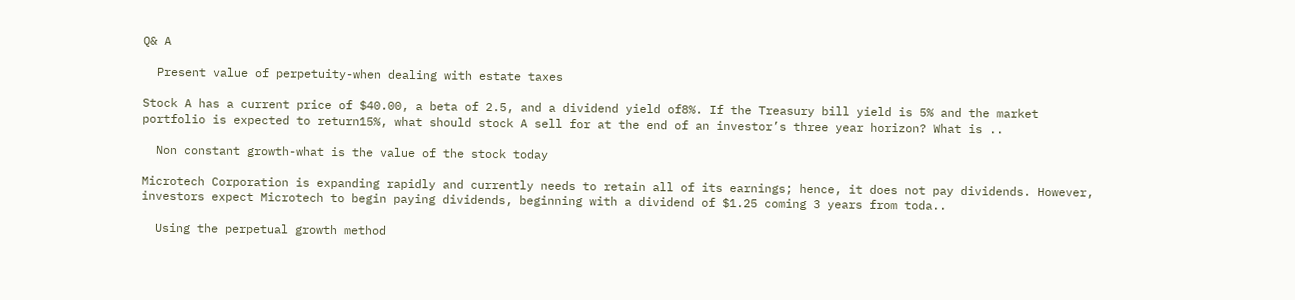Q& A

  Present value of perpetuity-when dealing with estate taxes

Stock A has a current price of $40.00, a beta of 2.5, and a dividend yield of8%. If the Treasury bill yield is 5% and the market portfolio is expected to return15%, what should stock A sell for at the end of an investor’s three year horizon? What is ..

  Non constant growth-what is the value of the stock today

Microtech Corporation is expanding rapidly and currently needs to retain all of its earnings; hence, it does not pay dividends. However, investors expect Microtech to begin paying dividends, beginning with a dividend of $1.25 coming 3 years from toda..

  Using the perpetual growth method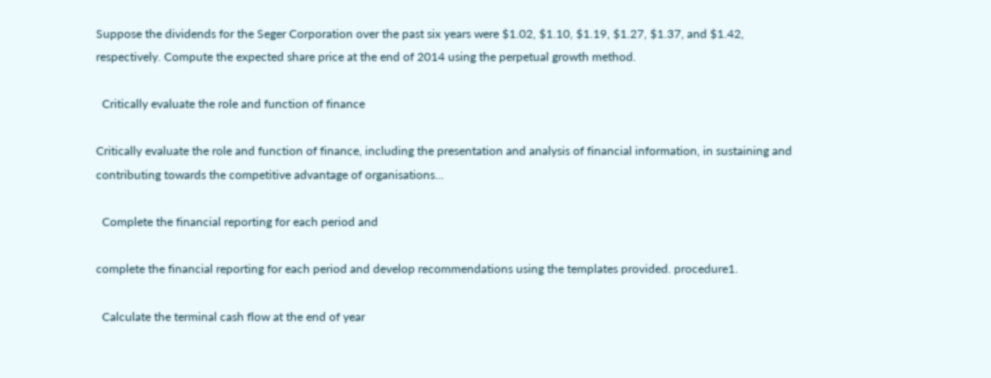Suppose the dividends for the Seger Corporation over the past six years were $1.02, $1.10, $1.19, $1.27, $1.37, and $1.42, respectively. Compute the expected share price at the end of 2014 using the perpetual growth method.

  Critically evaluate the role and function of finance

Critically evaluate the role and function of finance, including the presentation and analysis of financial information, in sustaining and contributing towards the competitive advantage of organisations...

  Complete the financial reporting for each period and

complete the financial reporting for each period and develop recommendations using the templates provided. procedure1.

  Calculate the terminal cash flow at the end of year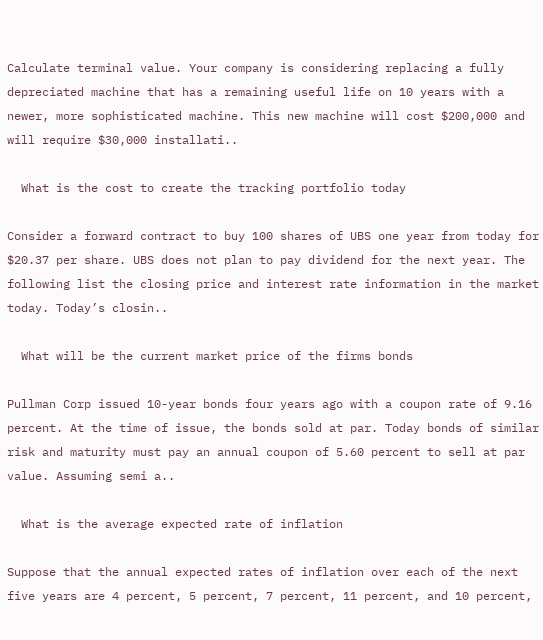Calculate terminal value. Your company is considering replacing a fully depreciated machine that has a remaining useful life on 10 years with a newer, more sophisticated machine. This new machine will cost $200,000 and will require $30,000 installati..

  What is the cost to create the tracking portfolio today

Consider a forward contract to buy 100 shares of UBS one year from today for $20.37 per share. UBS does not plan to pay dividend for the next year. The following list the closing price and interest rate information in the market today. Today’s closin..

  What will be the current market price of the firms bonds

Pullman Corp issued 10-year bonds four years ago with a coupon rate of 9.16 percent. At the time of issue, the bonds sold at par. Today bonds of similar risk and maturity must pay an annual coupon of 5.60 percent to sell at par value. Assuming semi a..

  What is the average expected rate of inflation

Suppose that the annual expected rates of inflation over each of the next five years are 4 percent, 5 percent, 7 percent, 11 percent, and 10 percent,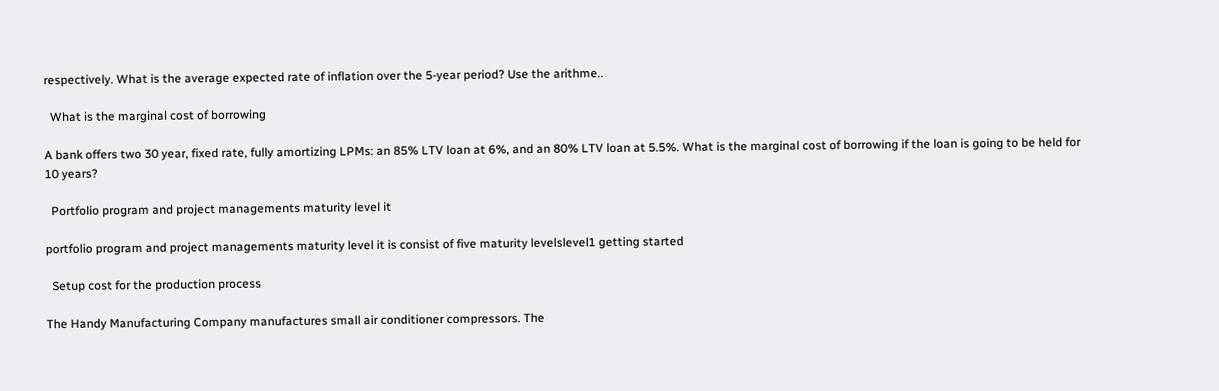respectively. What is the average expected rate of inflation over the 5-year period? Use the arithme..

  What is the marginal cost of borrowing

A bank offers two 30 year, fixed rate, fully amortizing LPMs: an 85% LTV loan at 6%, and an 80% LTV loan at 5.5%. What is the marginal cost of borrowing if the loan is going to be held for 10 years?

  Portfolio program and project managements maturity level it

portfolio program and project managements maturity level it is consist of five maturity levelslevel1 getting started

  Setup cost for the production process

The Handy Manufacturing Company manufactures small air conditioner compressors. The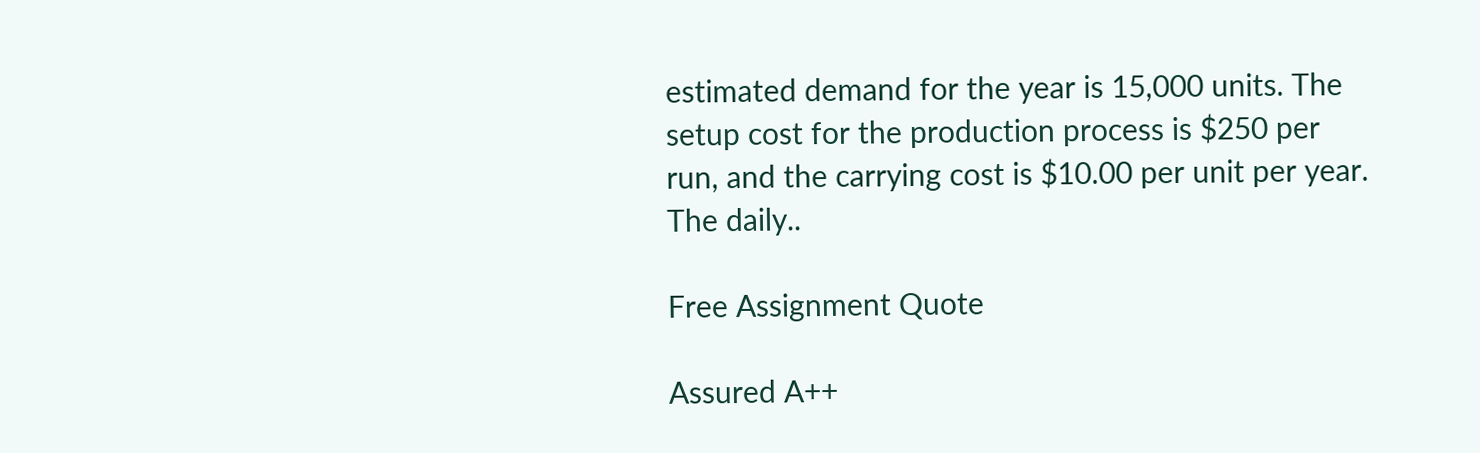estimated demand for the year is 15,000 units. The setup cost for the production process is $250 per run, and the carrying cost is $10.00 per unit per year. The daily..

Free Assignment Quote

Assured A++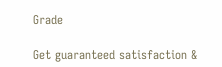Grade

Get guaranteed satisfaction &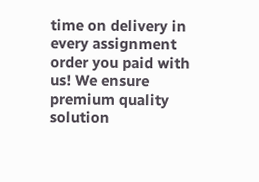time on delivery in every assignment order you paid with us! We ensure premium quality solution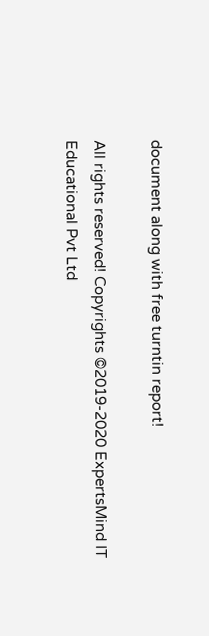document along with free turntin report!

All rights reserved! Copyrights ©2019-2020 ExpertsMind IT Educational Pvt Ltd